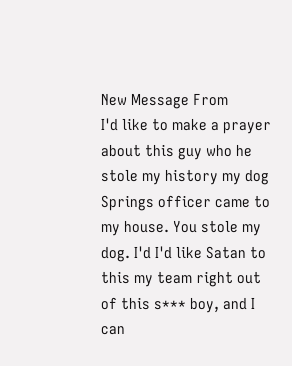New Message From
I'd like to make a prayer about this guy who he stole my history my dog Springs officer came to my house. You stole my dog. I'd I'd like Satan to this my team right out of this s*** boy, and I can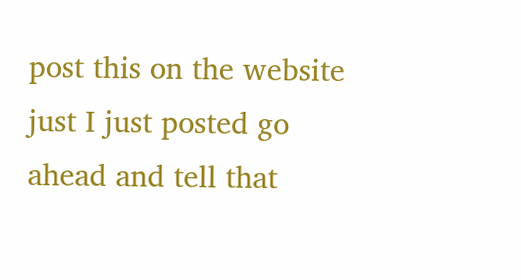post this on the website just I just posted go ahead and tell that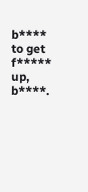b**** to get f***** up, b****.